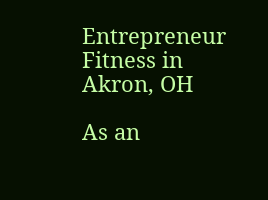Entrepreneur Fitness in Akron, OH

As an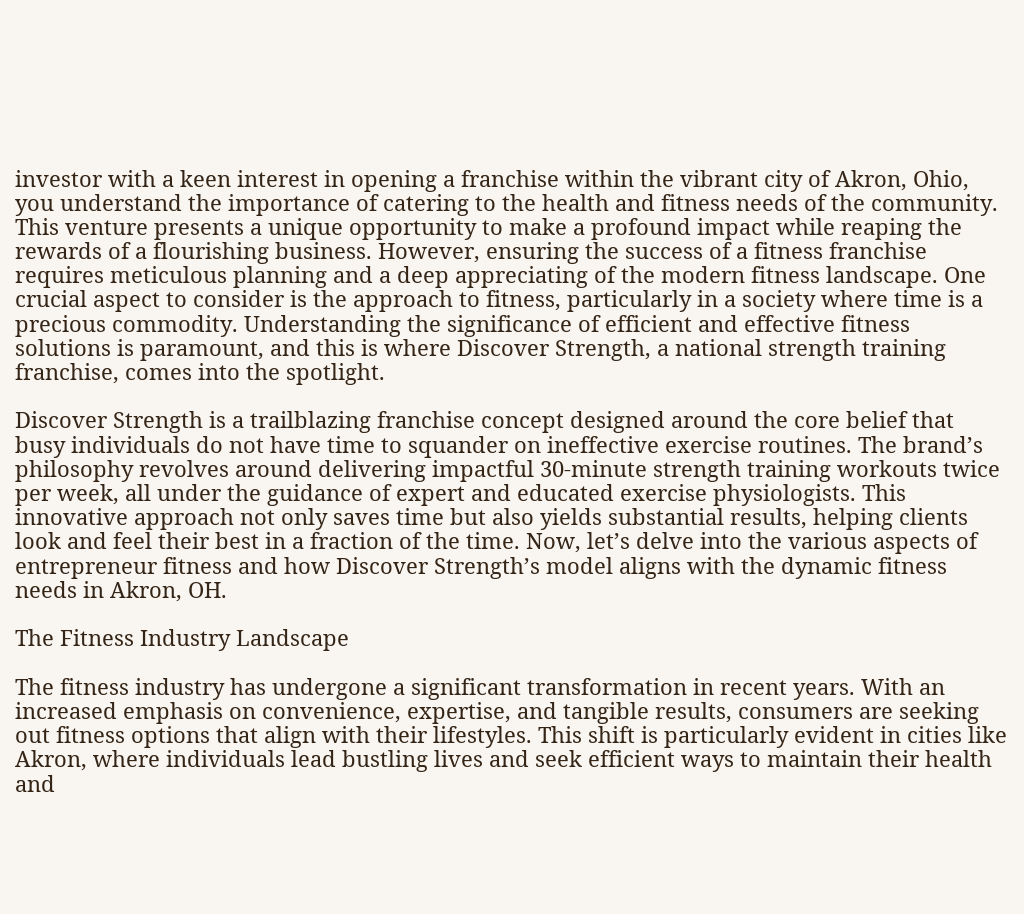investor with a keen interest in opening a franchise within the vibrant city of Akron, Ohio, you understand the importance of catering to the health and fitness needs of the community. This venture presents a unique opportunity to make a profound impact while reaping the rewards of a flourishing business. However, ensuring the success of a fitness franchise requires meticulous planning and a deep appreciating of the modern fitness landscape. One crucial aspect to consider is the approach to fitness, particularly in a society where time is a precious commodity. Understanding the significance of efficient and effective fitness solutions is paramount, and this is where Discover Strength, a national strength training franchise, comes into the spotlight.

Discover Strength is a trailblazing franchise concept designed around the core belief that busy individuals do not have time to squander on ineffective exercise routines. The brand’s philosophy revolves around delivering impactful 30-minute strength training workouts twice per week, all under the guidance of expert and educated exercise physiologists. This innovative approach not only saves time but also yields substantial results, helping clients look and feel their best in a fraction of the time. Now, let’s delve into the various aspects of entrepreneur fitness and how Discover Strength’s model aligns with the dynamic fitness needs in Akron, OH.

The Fitness Industry Landscape

The fitness industry has undergone a significant transformation in recent years. With an increased emphasis on convenience, expertise, and tangible results, consumers are seeking out fitness options that align with their lifestyles. This shift is particularly evident in cities like Akron, where individuals lead bustling lives and seek efficient ways to maintain their health and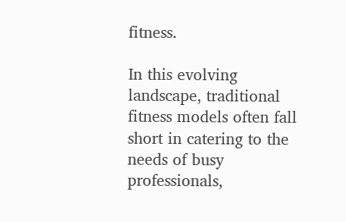fitness.

In this evolving landscape, traditional fitness models often fall short in catering to the needs of busy professionals,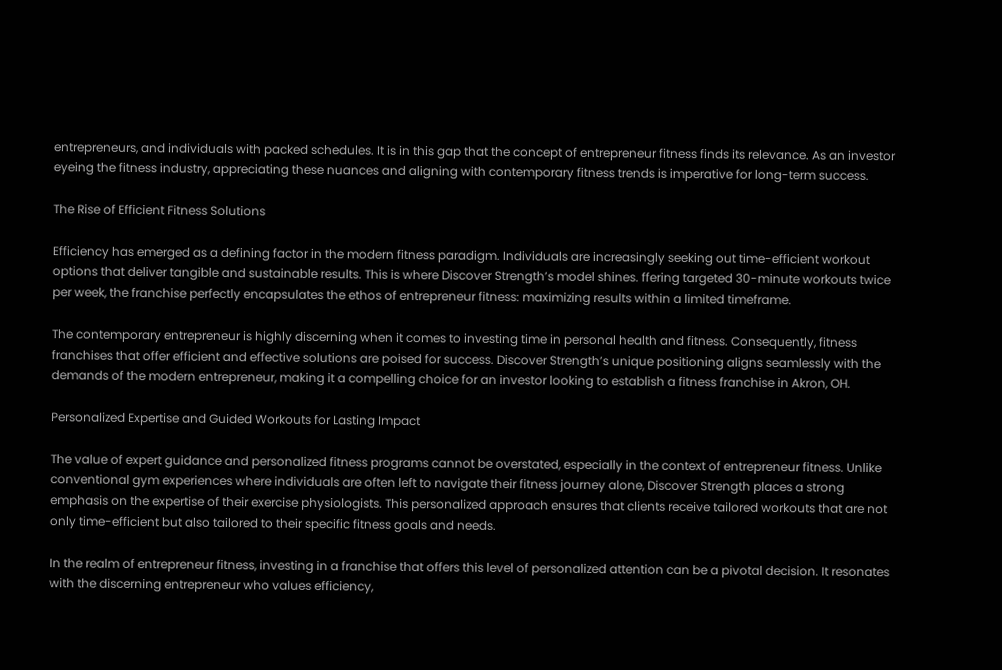entrepreneurs, and individuals with packed schedules. It is in this gap that the concept of entrepreneur fitness finds its relevance. As an investor eyeing the fitness industry, appreciating these nuances and aligning with contemporary fitness trends is imperative for long-term success.

The Rise of Efficient Fitness Solutions

Efficiency has emerged as a defining factor in the modern fitness paradigm. Individuals are increasingly seeking out time-efficient workout options that deliver tangible and sustainable results. This is where Discover Strength’s model shines. ffering targeted 30-minute workouts twice per week, the franchise perfectly encapsulates the ethos of entrepreneur fitness: maximizing results within a limited timeframe.

The contemporary entrepreneur is highly discerning when it comes to investing time in personal health and fitness. Consequently, fitness franchises that offer efficient and effective solutions are poised for success. Discover Strength’s unique positioning aligns seamlessly with the demands of the modern entrepreneur, making it a compelling choice for an investor looking to establish a fitness franchise in Akron, OH.

Personalized Expertise and Guided Workouts for Lasting Impact

The value of expert guidance and personalized fitness programs cannot be overstated, especially in the context of entrepreneur fitness. Unlike conventional gym experiences where individuals are often left to navigate their fitness journey alone, Discover Strength places a strong emphasis on the expertise of their exercise physiologists. This personalized approach ensures that clients receive tailored workouts that are not only time-efficient but also tailored to their specific fitness goals and needs.

In the realm of entrepreneur fitness, investing in a franchise that offers this level of personalized attention can be a pivotal decision. It resonates with the discerning entrepreneur who values efficiency,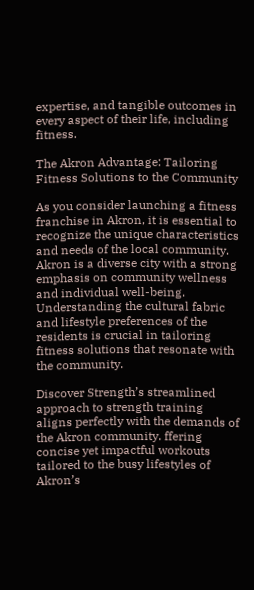expertise, and tangible outcomes in every aspect of their life, including fitness.

The Akron Advantage: Tailoring Fitness Solutions to the Community

As you consider launching a fitness franchise in Akron, it is essential to recognize the unique characteristics and needs of the local community. Akron is a diverse city with a strong emphasis on community wellness and individual well-being. Understanding the cultural fabric and lifestyle preferences of the residents is crucial in tailoring fitness solutions that resonate with the community.

Discover Strength’s streamlined approach to strength training aligns perfectly with the demands of the Akron community. ffering concise yet impactful workouts tailored to the busy lifestyles of Akron’s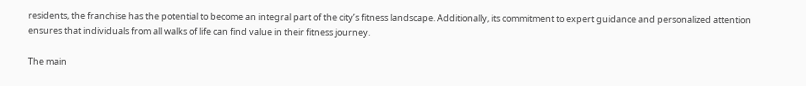residents, the franchise has the potential to become an integral part of the city’s fitness landscape. Additionally, its commitment to expert guidance and personalized attention ensures that individuals from all walks of life can find value in their fitness journey.

The main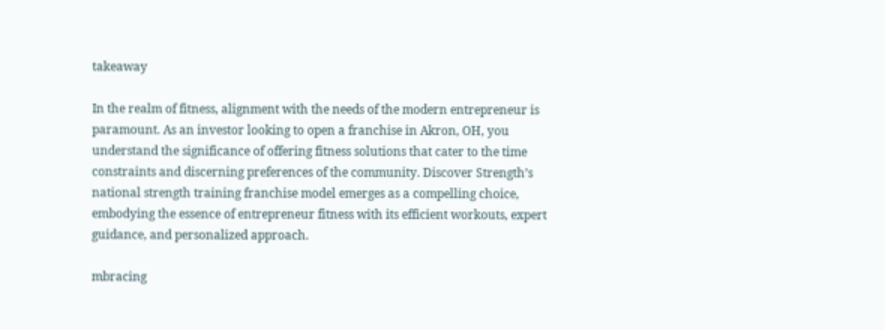takeaway

In the realm of fitness, alignment with the needs of the modern entrepreneur is paramount. As an investor looking to open a franchise in Akron, OH, you understand the significance of offering fitness solutions that cater to the time constraints and discerning preferences of the community. Discover Strength’s national strength training franchise model emerges as a compelling choice, embodying the essence of entrepreneur fitness with its efficient workouts, expert guidance, and personalized approach.

mbracing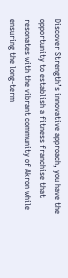Discover Strength’s innovative approach, you have the opportunity to establish a fitness franchise that resonates with the vibrant community of Akron while ensuring the long-term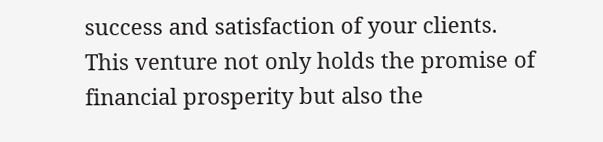success and satisfaction of your clients. This venture not only holds the promise of financial prosperity but also the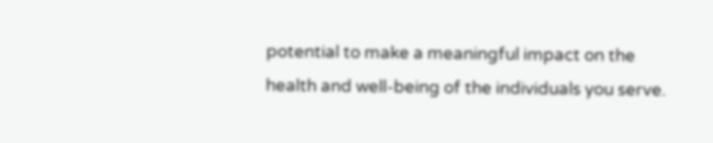potential to make a meaningful impact on the health and well-being of the individuals you serve.